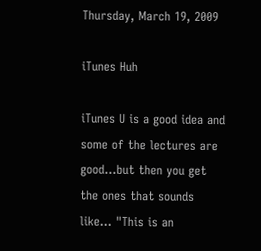Thursday, March 19, 2009

iTunes Huh

iTunes U is a good idea and some of the lectures are good...but then you get the ones that sounds like... "This is an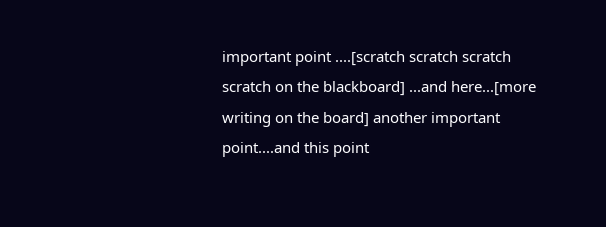important point ....[scratch scratch scratch scratch on the blackboard] ...and here...[more writing on the board] another important point....and this point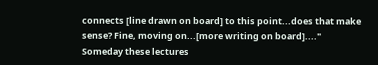connects [line drawn on board] to this point...does that make sense? Fine, moving on...[more writing on board]...." Someday these lectures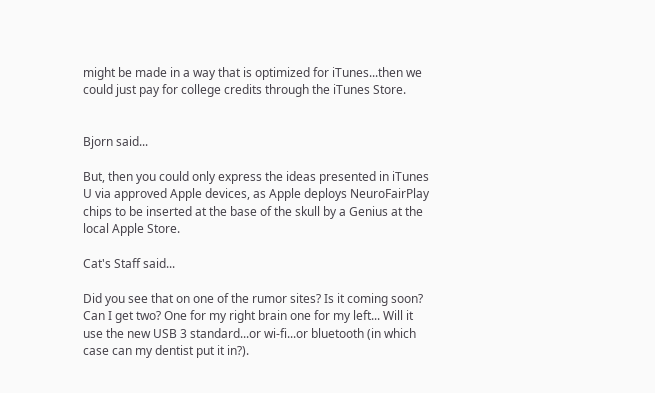might be made in a way that is optimized for iTunes...then we could just pay for college credits through the iTunes Store.


Bjorn said...

But, then you could only express the ideas presented in iTunes U via approved Apple devices, as Apple deploys NeuroFairPlay chips to be inserted at the base of the skull by a Genius at the local Apple Store.

Cat's Staff said...

Did you see that on one of the rumor sites? Is it coming soon? Can I get two? One for my right brain one for my left... Will it use the new USB 3 standard...or wi-fi...or bluetooth (in which case can my dentist put it in?).